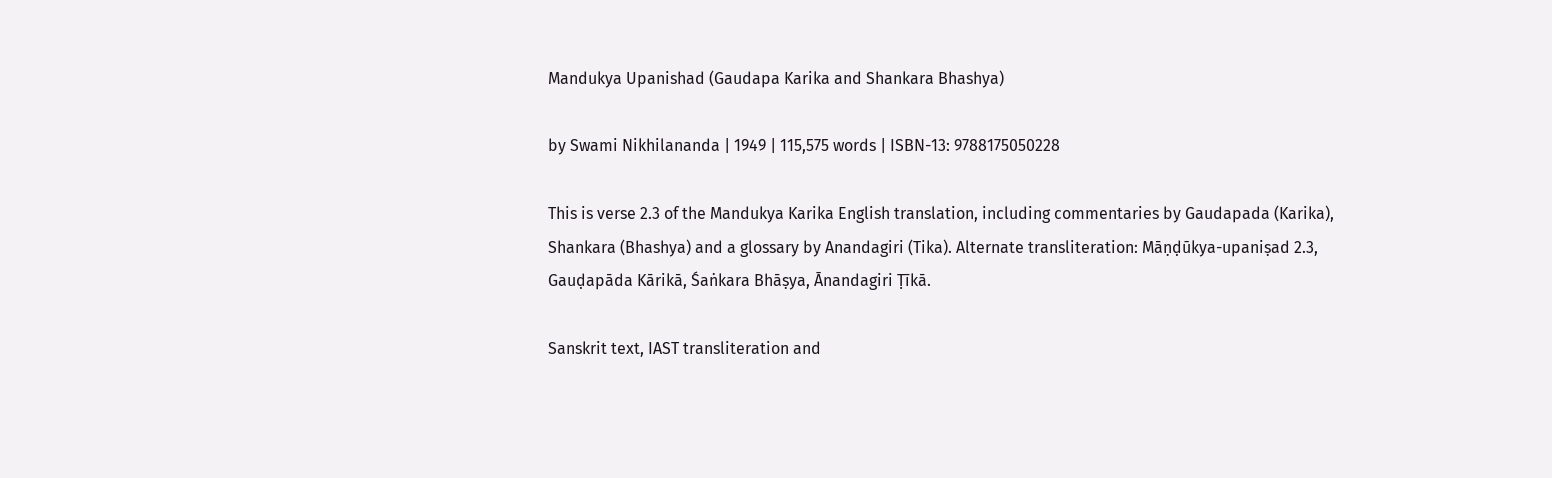Mandukya Upanishad (Gaudapa Karika and Shankara Bhashya)

by Swami Nikhilananda | 1949 | 115,575 words | ISBN-13: 9788175050228

This is verse 2.3 of the Mandukya Karika English translation, including commentaries by Gaudapada (Karika), Shankara (Bhashya) and a glossary by Anandagiri (Tika). Alternate transliteration: Māṇḍūkya-upaniṣad 2.3, Gauḍapāda Kārikā, Śaṅkara Bhāṣya, Ānandagiri Ṭīkā.

Sanskrit text, IAST transliteration and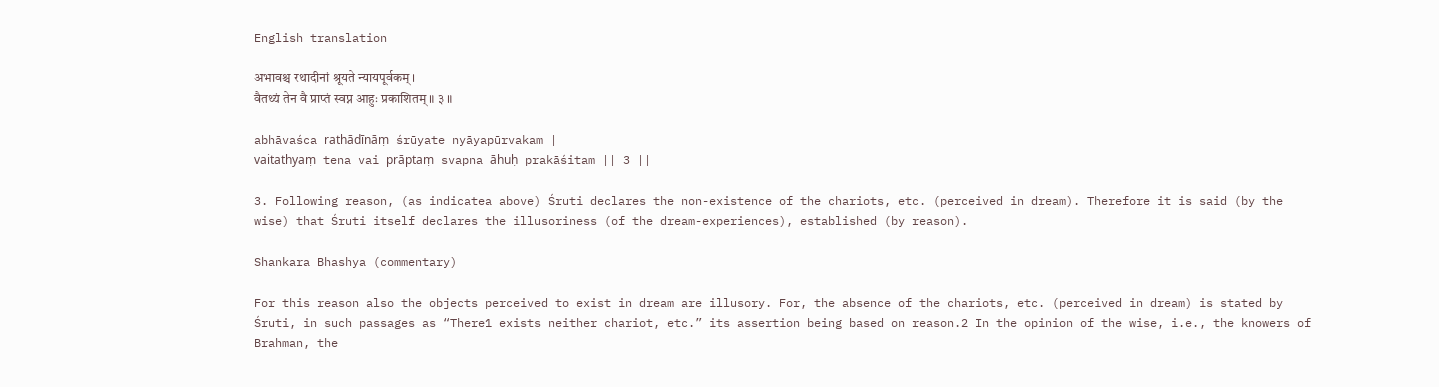English translation

अभावश्च रथादीनां श्रूयते न्यायपूर्वकम् ।
वैतथ्यं तेन वै प्राप्तं स्वप्न आहुः प्रकाशितम् ॥ ३ ॥

abhāvaśca rathādīnāṃ śrūyate nyāyapūrvakam |
vaitathyaṃ tena vai prāptaṃ svapna āhuḥ prakāśitam || 3 ||

3. Following reason, (as indicatea above) Śruti declares the non-existence of the chariots, etc. (perceived in dream). Therefore it is said (by the wise) that Śruti itself declares the illusoriness (of the dream-experiences), established (by reason).

Shankara Bhashya (commentary)

For this reason also the objects perceived to exist in dream are illusory. For, the absence of the chariots, etc. (perceived in dream) is stated by Śruti, in such passages as “There1 exists neither chariot, etc.” its assertion being based on reason.2 In the opinion of the wise, i.e., the knowers of Brahman, the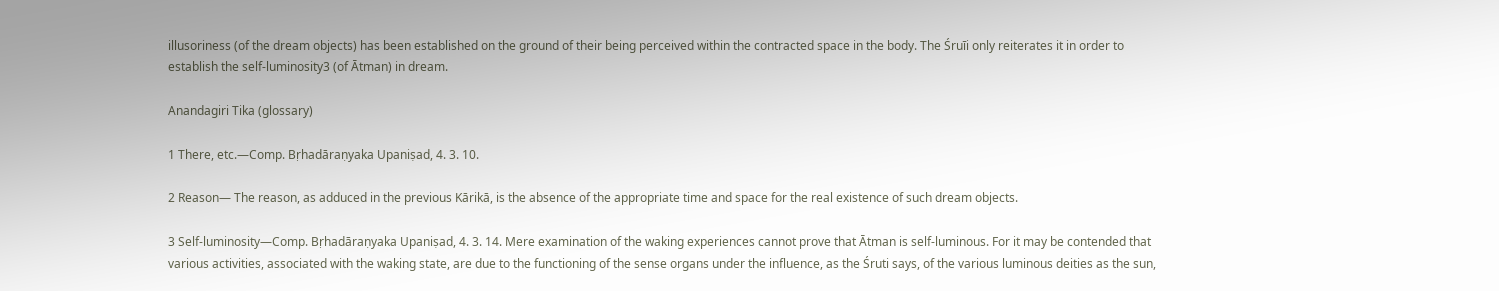illusoriness (of the dream objects) has been established on the ground of their being perceived within the contracted space in the body. The Śruīi only reiterates it in order to establish the self-luminosity3 (of Ātman) in dream.

Anandagiri Tika (glossary)

1 There, etc.—Comp. Bṛhadāraṇyaka Upaniṣad, 4. 3. 10.

2 Reason— The reason, as adduced in the previous Kārikā, is the absence of the appropriate time and space for the real existence of such dream objects.

3 Self-luminosity—Comp. Bṛhadāraṇyaka Upaniṣad, 4. 3. 14. Mere examination of the waking experiences cannot prove that Ātman is self-luminous. For it may be contended that various activities, associated with the waking state, are due to the functioning of the sense organs under the influence, as the Śruti says, of the various luminous deities as the sun,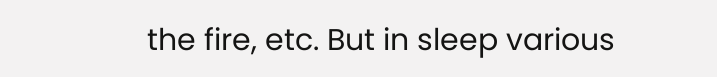the fire, etc. But in sleep various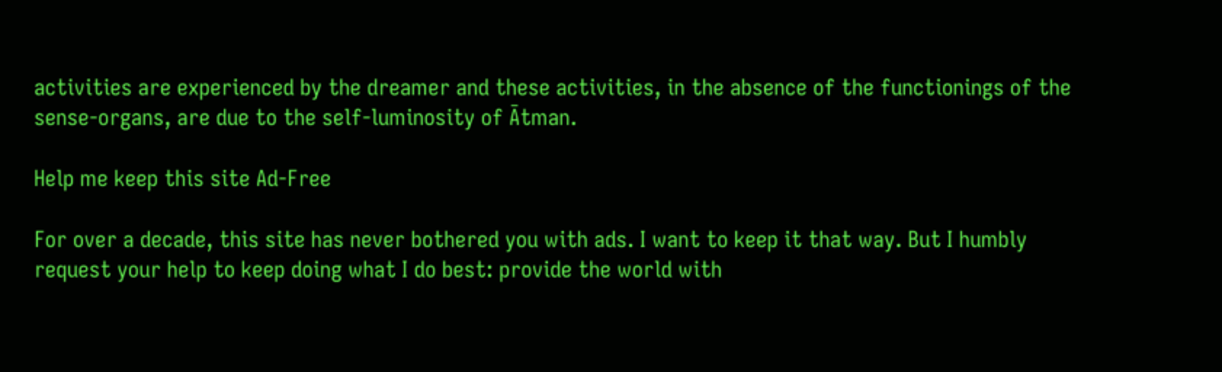activities are experienced by the dreamer and these activities, in the absence of the functionings of the sense-organs, are due to the self-luminosity of Ātman.

Help me keep this site Ad-Free

For over a decade, this site has never bothered you with ads. I want to keep it that way. But I humbly request your help to keep doing what I do best: provide the world with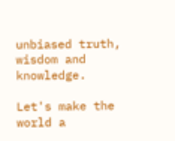unbiased truth, wisdom and knowledge.

Let's make the world a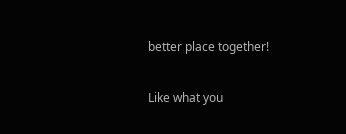better place together!

Like what you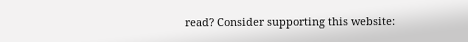read? Consider supporting this website: